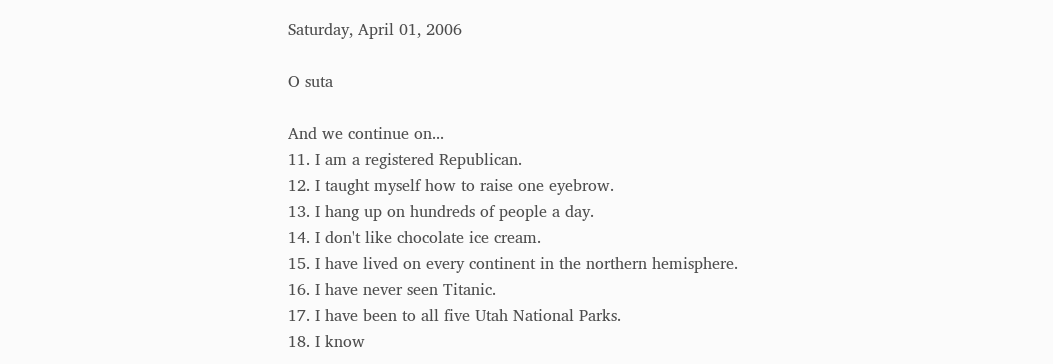Saturday, April 01, 2006

O suta

And we continue on...
11. I am a registered Republican.
12. I taught myself how to raise one eyebrow.
13. I hang up on hundreds of people a day.
14. I don't like chocolate ice cream.
15. I have lived on every continent in the northern hemisphere.
16. I have never seen Titanic.
17. I have been to all five Utah National Parks.
18. I know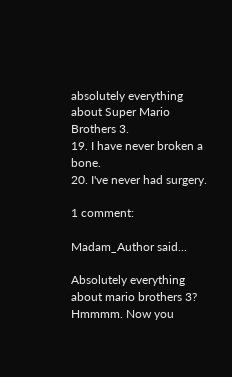absolutely everything about Super Mario Brothers 3.
19. I have never broken a bone.
20. I've never had surgery.

1 comment:

Madam_Author said...

Absolutely everything about mario brothers 3? Hmmmm. Now you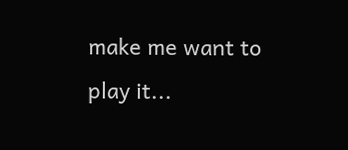make me want to play it...